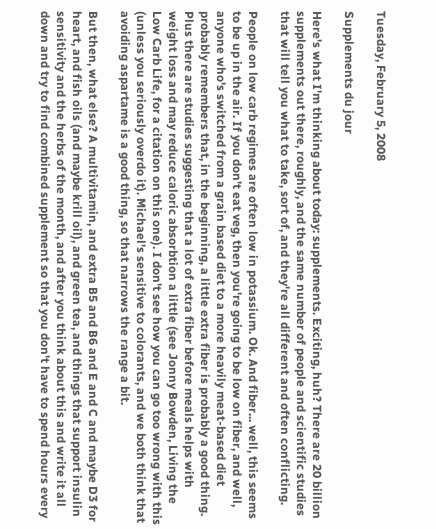Tuesday, February 5, 2008

Supplements du jour

Here's what I'm thinking about today: supplements. Exciting, huh? There are 20 billion supplements out there, roughly, and the same number of people and scientific studies that will tell you what to take, sort of, and they're all different and often conflicting.

People on low carb regimes are often low in potassium. Ok. And fiber... well, this seems to be up in the air. If you don't eat veg, then you're going to be low on fiber, and well, anyone who's switched from a grain based diet to a more heavily meat-based diet probably remembers that, in the beginning, a little extra fiber is probably a good thing. Plus there are studies suggesting that a lot of extra fiber before meals helps with weight loss and may reduce caloric absorbtion a little (see Jonny Bowden, Living the Low Carb Life, for a citation on this one). I don't see how you can go too wrong with this (unless you seriously overdo it). Michael's sensitive to colorants, and we both think that avoiding aspartame is a good thing, so that narrows the range a bit.

But then, what else? A multivitamin, and extra B5 and B6 and E and C and maybe D3 for heart, and fish oils (and maybe krill oil), and green tea, and things that support insulin sensitivity and the herbs of the month, and after you think about this and write it all down and try to find combined supplement so that you don't have to spend hours every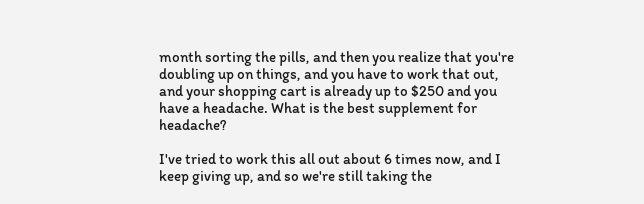month sorting the pills, and then you realize that you're doubling up on things, and you have to work that out, and your shopping cart is already up to $250 and you have a headache. What is the best supplement for headache?

I've tried to work this all out about 6 times now, and I keep giving up, and so we're still taking the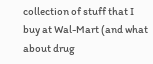collection of stuff that I buy at Wal-Mart (and what about drug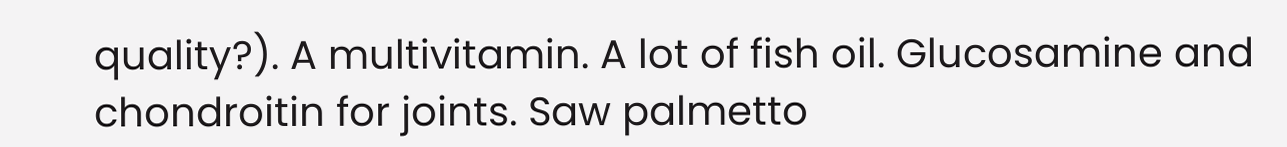quality?). A multivitamin. A lot of fish oil. Glucosamine and chondroitin for joints. Saw palmetto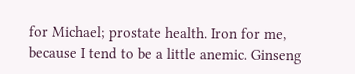for Michael; prostate health. Iron for me, because I tend to be a little anemic. Ginseng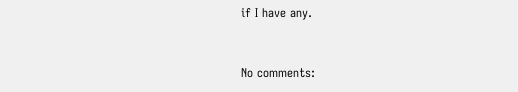if I have any.


No comments: